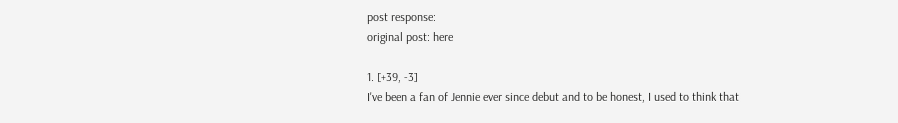post response:
original post: here

1. [+39, -3]
I've been a fan of Jennie ever since debut and to be honest, I used to think that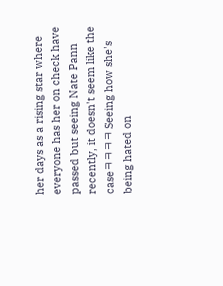her days as a rising star where everyone has her on check have passed but seeing Nate Pann recently, it doesn't seem like the caseㅋㅋㅋㅋ Seeing how she's being hated on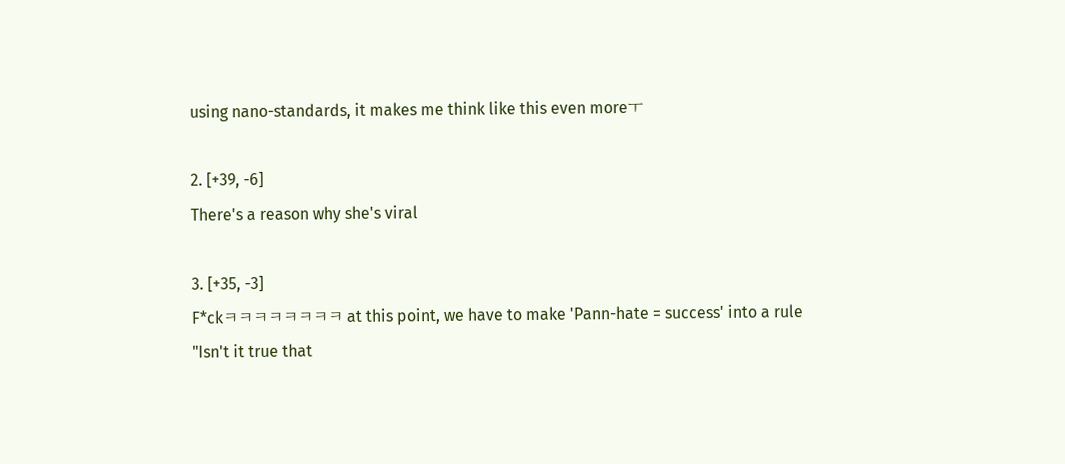using nano-standards, it makes me think like this even moreㅜ

2. [+39, -6]
There's a reason why she's viral

3. [+35, -3]
F*ckㅋㅋㅋㅋㅋㅋㅋㅋ at this point, we have to make 'Pann-hate = success' into a rule
"Isn't it true that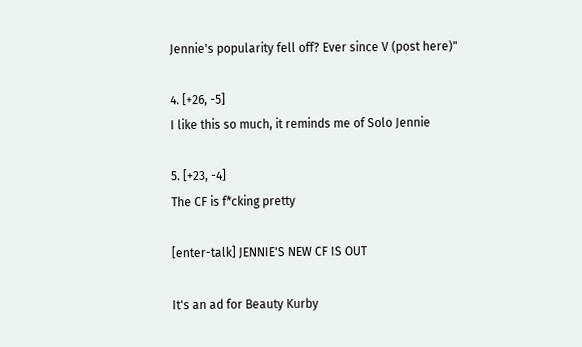Jennie's popularity fell off? Ever since V (post here)"

4. [+26, -5]
I like this so much, it reminds me of Solo Jennie

5. [+23, -4]
The CF is f*cking pretty

[enter-talk] JENNIE'S NEW CF IS OUT

It's an ad for Beauty Kurby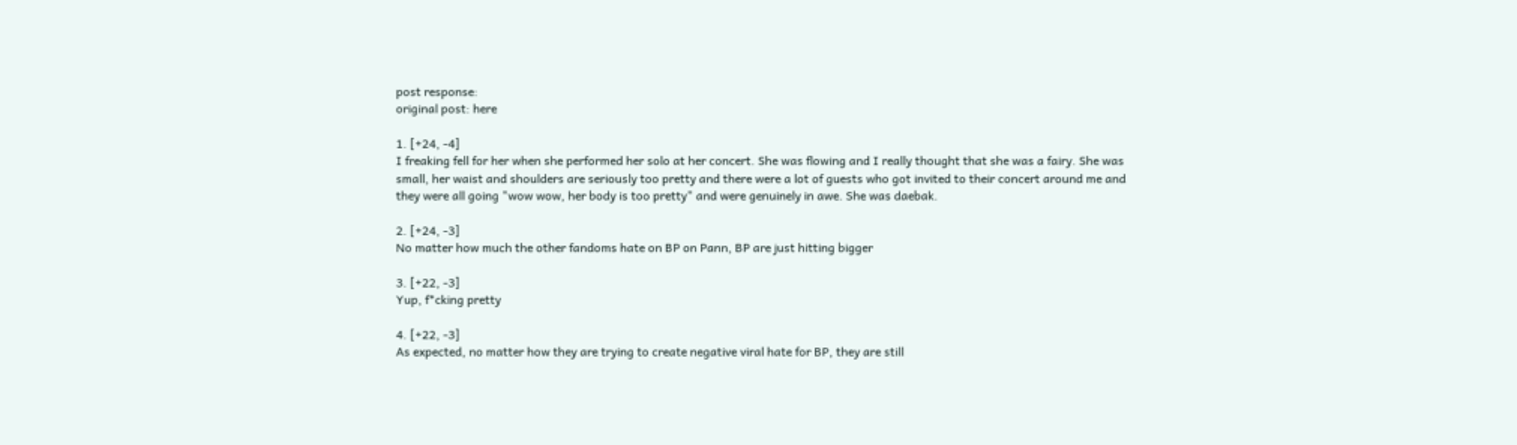post response:
original post: here

1. [+24, -4]
I freaking fell for her when she performed her solo at her concert. She was flowing and I really thought that she was a fairy. She was small, her waist and shoulders are seriously too pretty and there were a lot of guests who got invited to their concert around me and they were all going "wow wow, her body is too pretty" and were genuinely in awe. She was daebak.

2. [+24, -3]
No matter how much the other fandoms hate on BP on Pann, BP are just hitting bigger

3. [+22, -3]
Yup, f*cking pretty

4. [+22, -3]
As expected, no matter how they are trying to create negative viral hate for BP, they are still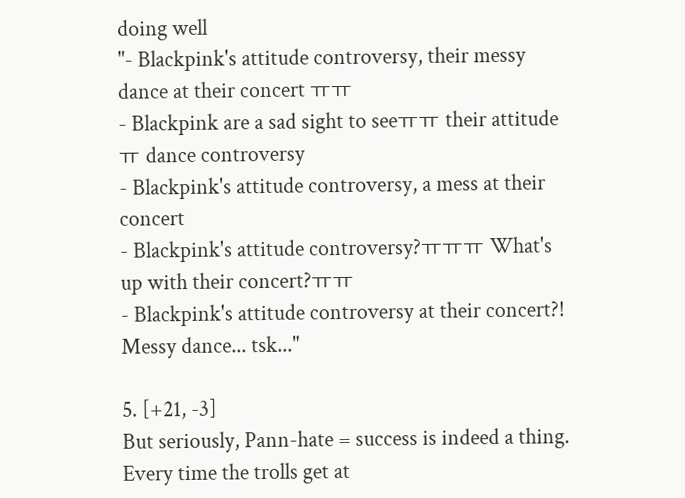doing well
"- Blackpink's attitude controversy, their messy dance at their concert ㅠㅠ
- Blackpink are a sad sight to seeㅠㅠ their attitudeㅠ dance controversy
- Blackpink's attitude controversy, a mess at their concert
- Blackpink's attitude controversy?ㅠㅠㅠ What's up with their concert?ㅠㅠ
- Blackpink's attitude controversy at their concert?! Messy dance... tsk..."

5. [+21, -3]
But seriously, Pann-hate = success is indeed a thing. Every time the trolls get at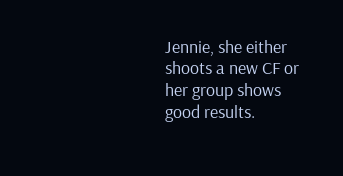Jennie, she either shoots a new CF or her group shows good results.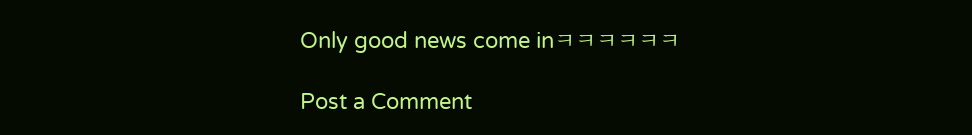Only good news come inㅋㅋㅋㅋㅋㅋ

Post a Comment